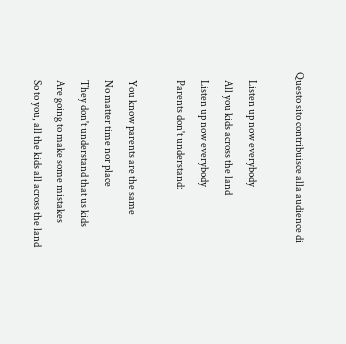Questo sito contribuisce alla audience di

    Listen up now everybody
    All you kids across the land
    Listen up now everybody
    Parents don't understand:

    You know parents are the same
    No matter time nor place
    They don't understand that us kids
    Are going to make some mistakes
    So to you, all the kids all across the land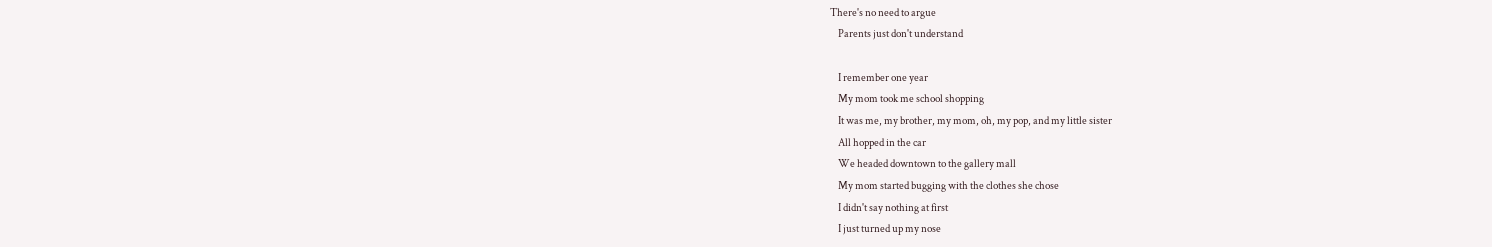There's no need to argue
    Parents just don't understand

    I remember one year
    My mom took me school shopping
    It was me, my brother, my mom, oh, my pop, and my little sister
    All hopped in the car
    We headed downtown to the gallery mall
    My mom started bugging with the clothes she chose
    I didn't say nothing at first
    I just turned up my nose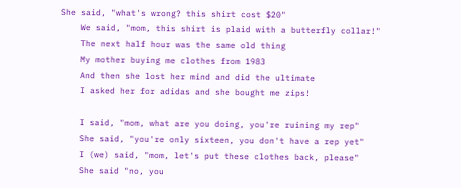She said, "what's wrong? this shirt cost $20"
    We said, "mom, this shirt is plaid with a butterfly collar!"
    The next half hour was the same old thing
    My mother buying me clothes from 1983
    And then she lost her mind and did the ultimate
    I asked her for adidas and she bought me zips!

    I said, "mom, what are you doing, you're ruining my rep"
    She said, "you're only sixteen, you don't have a rep yet"
    I (we) said, "mom, let's put these clothes back, please"
    She said "no, you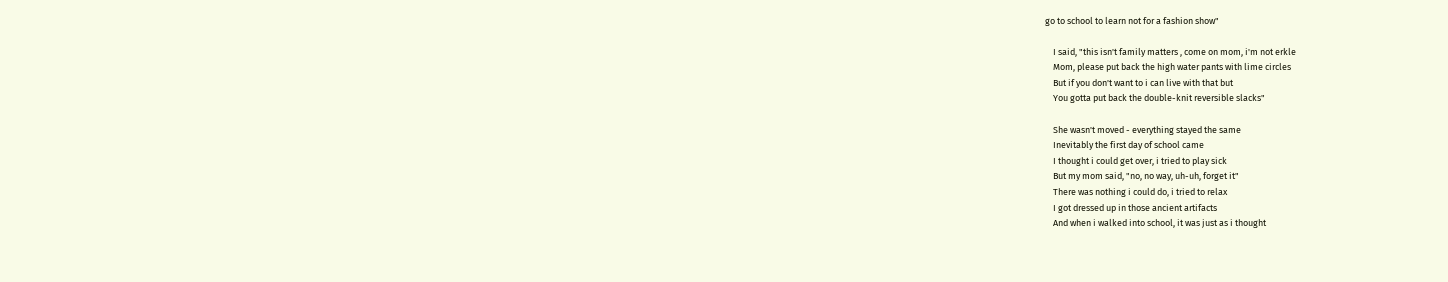go to school to learn not for a fashion show"

    I said, "this isn't family matters , come on mom, i'm not erkle
    Mom, please put back the high water pants with lime circles
    But if you don't want to i can live with that but
    You gotta put back the double-knit reversible slacks"

    She wasn't moved - everything stayed the same
    Inevitably the first day of school came
    I thought i could get over, i tried to play sick
    But my mom said, "no, no way, uh-uh, forget it"
    There was nothing i could do, i tried to relax
    I got dressed up in those ancient artifacts
    And when i walked into school, it was just as i thought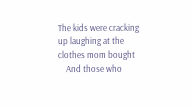The kids were cracking up laughing at the clothes mom bought
    And those who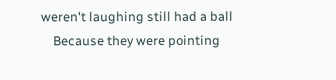weren't laughing still had a ball
    Because they were pointing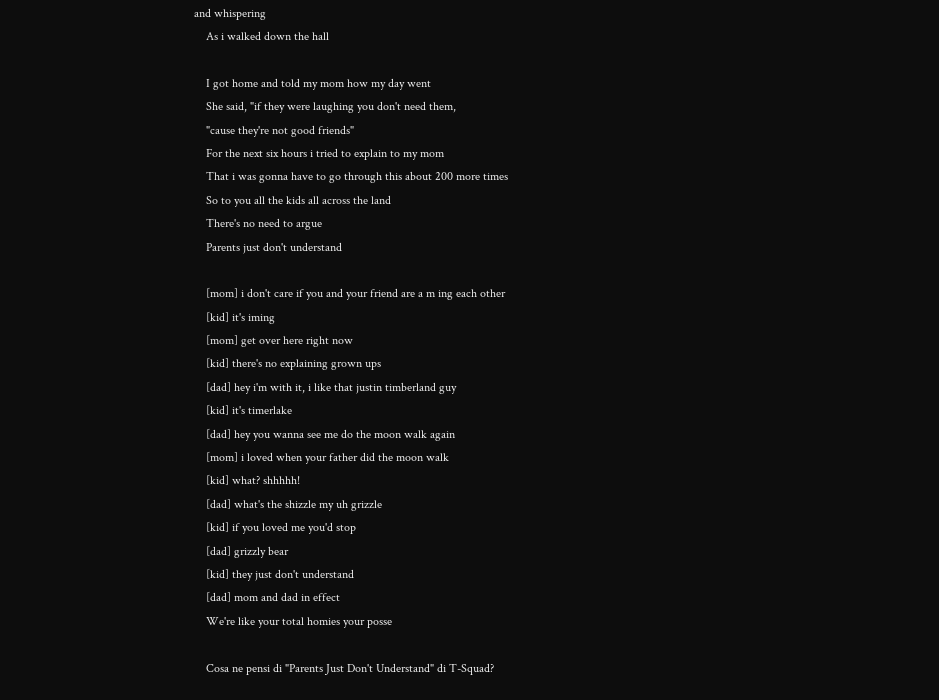and whispering
    As i walked down the hall

    I got home and told my mom how my day went
    She said, "if they were laughing you don't need them,
    "cause they're not good friends"
    For the next six hours i tried to explain to my mom
    That i was gonna have to go through this about 200 more times
    So to you all the kids all across the land
    There's no need to argue
    Parents just don't understand

    [mom] i don't care if you and your friend are a m ing each other
    [kid] it's iming
    [mom] get over here right now
    [kid] there's no explaining grown ups
    [dad] hey i'm with it, i like that justin timberland guy
    [kid] it's timerlake
    [dad] hey you wanna see me do the moon walk again
    [mom] i loved when your father did the moon walk
    [kid] what? shhhhh!
    [dad] what's the shizzle my uh grizzle
    [kid] if you loved me you'd stop
    [dad] grizzly bear
    [kid] they just don't understand
    [dad] mom and dad in effect
    We're like your total homies your posse

    Cosa ne pensi di "Parents Just Don't Understand" di T-Squad?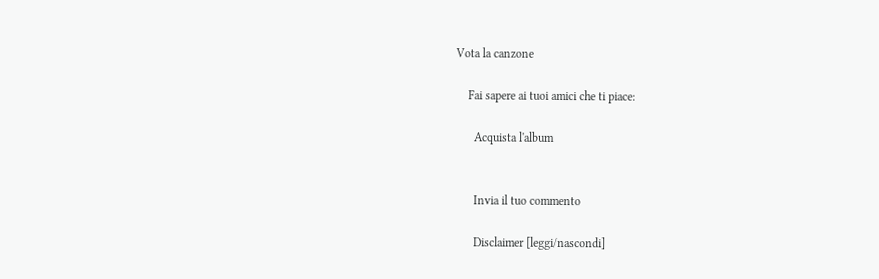Vota la canzone

    Fai sapere ai tuoi amici che ti piace:

      Acquista l'album


      Invia il tuo commento

      Disclaimer [leggi/nascondi]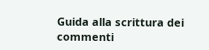Guida alla scrittura dei commenti